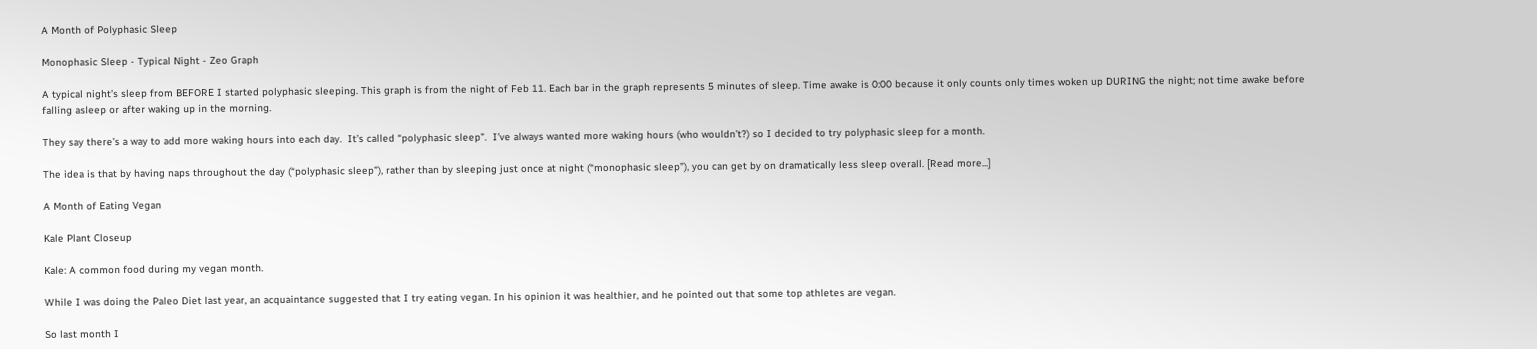A Month of Polyphasic Sleep

Monophasic Sleep - Typical Night - Zeo Graph

A typical night’s sleep from BEFORE I started polyphasic sleeping. This graph is from the night of Feb 11. Each bar in the graph represents 5 minutes of sleep. Time awake is 0:00 because it only counts only times woken up DURING the night; not time awake before falling asleep or after waking up in the morning.

They say there’s a way to add more waking hours into each day.  It’s called “polyphasic sleep”.  I’ve always wanted more waking hours (who wouldn’t?) so I decided to try polyphasic sleep for a month.

The idea is that by having naps throughout the day (“polyphasic sleep”), rather than by sleeping just once at night (“monophasic sleep”), you can get by on dramatically less sleep overall. [Read more...]

A Month of Eating Vegan

Kale Plant Closeup

Kale: A common food during my vegan month.

While I was doing the Paleo Diet last year, an acquaintance suggested that I try eating vegan. In his opinion it was healthier, and he pointed out that some top athletes are vegan.

So last month I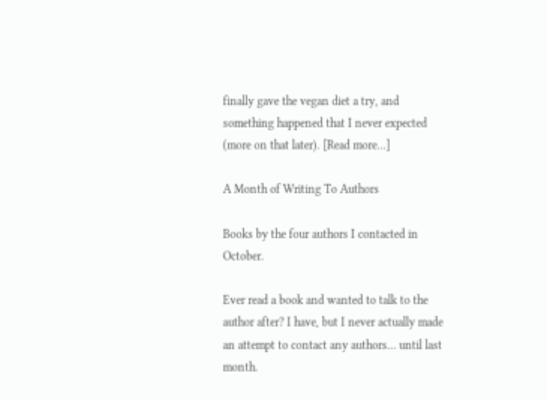finally gave the vegan diet a try, and something happened that I never expected (more on that later). [Read more...]

A Month of Writing To Authors

Books by the four authors I contacted in October.

Ever read a book and wanted to talk to the author after? I have, but I never actually made an attempt to contact any authors… until last month.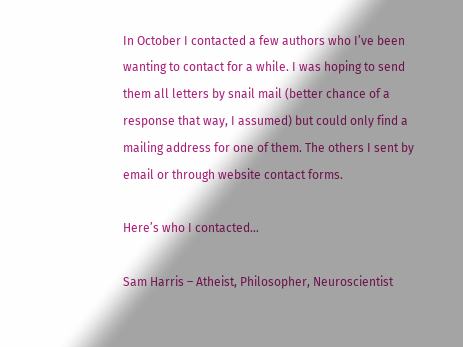In October I contacted a few authors who I’ve been wanting to contact for a while. I was hoping to send them all letters by snail mail (better chance of a response that way, I assumed) but could only find a mailing address for one of them. The others I sent by email or through website contact forms.

Here’s who I contacted…

Sam Harris – Atheist, Philosopher, Neuroscientist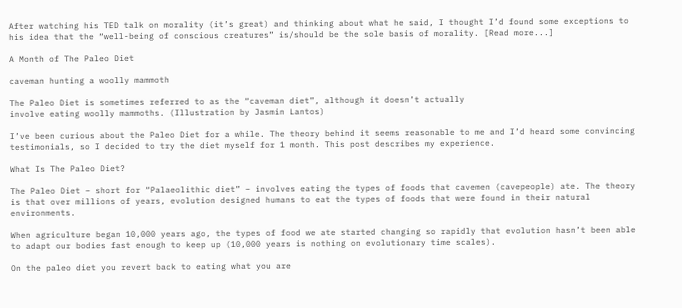After watching his TED talk on morality (it’s great) and thinking about what he said, I thought I’d found some exceptions to his idea that the “well-being of conscious creatures” is/should be the sole basis of morality. [Read more...]

A Month of The Paleo Diet

caveman hunting a woolly mammoth

The Paleo Diet is sometimes referred to as the “caveman diet”, although it doesn’t actually
involve eating woolly mammoths. (Illustration by Jasmin Lantos)

I’ve been curious about the Paleo Diet for a while. The theory behind it seems reasonable to me and I’d heard some convincing testimonials, so I decided to try the diet myself for 1 month. This post describes my experience.

What Is The Paleo Diet?

The Paleo Diet – short for “Palaeolithic diet” – involves eating the types of foods that cavemen (cavepeople) ate. The theory is that over millions of years, evolution designed humans to eat the types of foods that were found in their natural environments.

When agriculture began 10,000 years ago, the types of food we ate started changing so rapidly that evolution hasn’t been able to adapt our bodies fast enough to keep up (10,000 years is nothing on evolutionary time scales).

On the paleo diet you revert back to eating what you are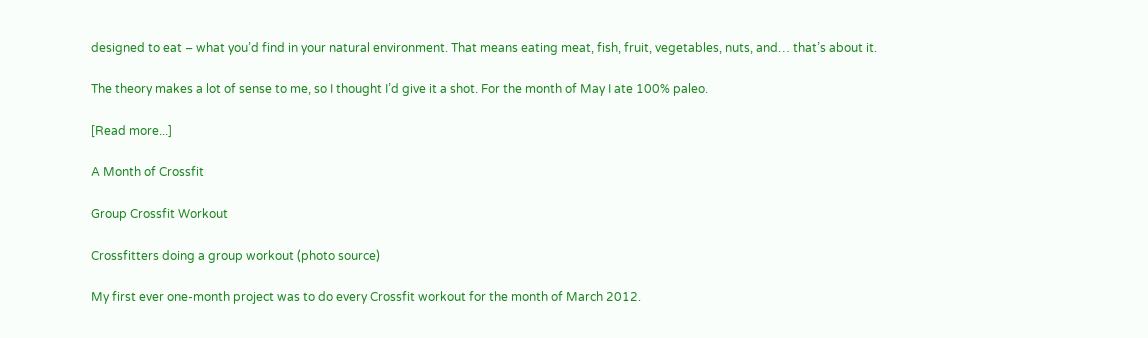designed to eat – what you’d find in your natural environment. That means eating meat, fish, fruit, vegetables, nuts, and… that’s about it.

The theory makes a lot of sense to me, so I thought I’d give it a shot. For the month of May I ate 100% paleo.

[Read more...]

A Month of Crossfit

Group Crossfit Workout

Crossfitters doing a group workout (photo source)

My first ever one-month project was to do every Crossfit workout for the month of March 2012.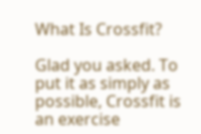What Is Crossfit?

Glad you asked. To put it as simply as possible, Crossfit is an exercise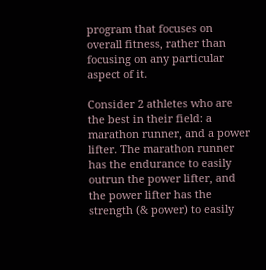program that focuses on overall fitness, rather than focusing on any particular aspect of it.

Consider 2 athletes who are the best in their field: a marathon runner, and a power lifter. The marathon runner has the endurance to easily outrun the power lifter, and the power lifter has the strength (& power) to easily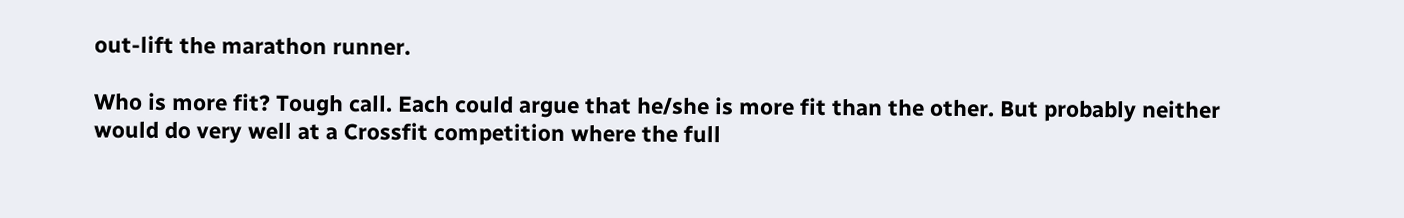out-lift the marathon runner.

Who is more fit? Tough call. Each could argue that he/she is more fit than the other. But probably neither would do very well at a Crossfit competition where the full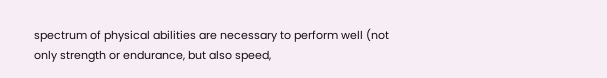spectrum of physical abilities are necessary to perform well (not only strength or endurance, but also speed,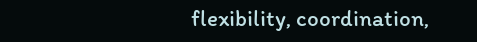flexibility, coordination,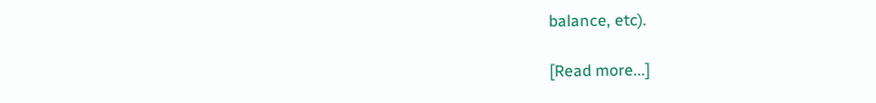balance, etc).

[Read more...]